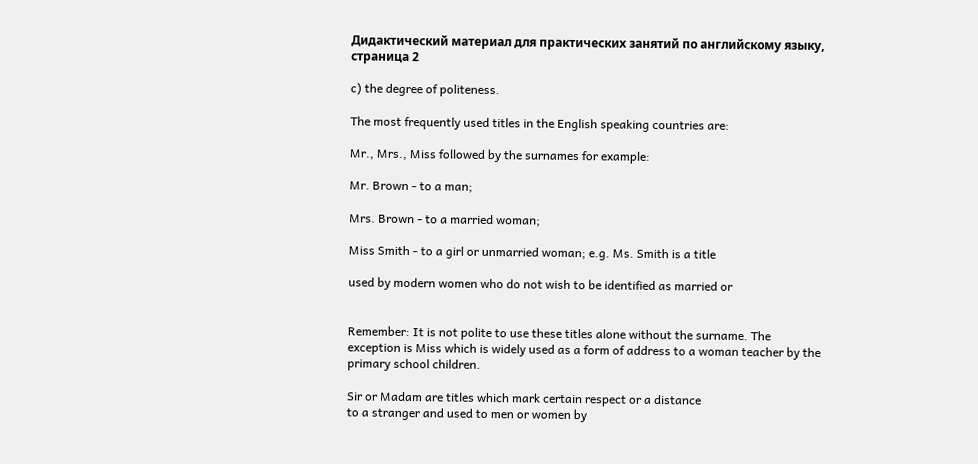Дидактический материал для практических занятий по английскому языку, страница 2

c) the degree of politeness.

The most frequently used titles in the English speaking countries are:

Mr., Mrs., Miss followed by the surnames for example:

Mr. Brown - to a man;

Mrs. Brown - to a married woman;

Miss Smith - to a girl or unmarried woman; e.g. Ms. Smith is a title

used by modern women who do not wish to be identified as married or


Remember: It is not polite to use these titles alone without the surname. The exception is Miss which is widely used as a form of address to a woman teacher by the primary school children.

Sir or Madam are titles which mark certain respect or a distance
to a stranger and used to men or women by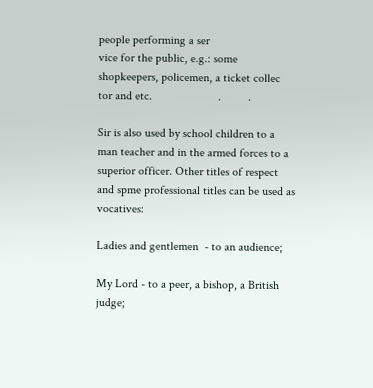people performing a ser
vice for the public, e.g.: some shopkeepers, policemen, a ticket collec
tor and etc.                      .         .

Sir is also used by school children to a man teacher and in the armed forces to a superior officer. Other titles of respect and spme professional titles can be used as vocatives:

Ladies and gentlemen  - to an audience;

My Lord - to a peer, a bishop, a British judge;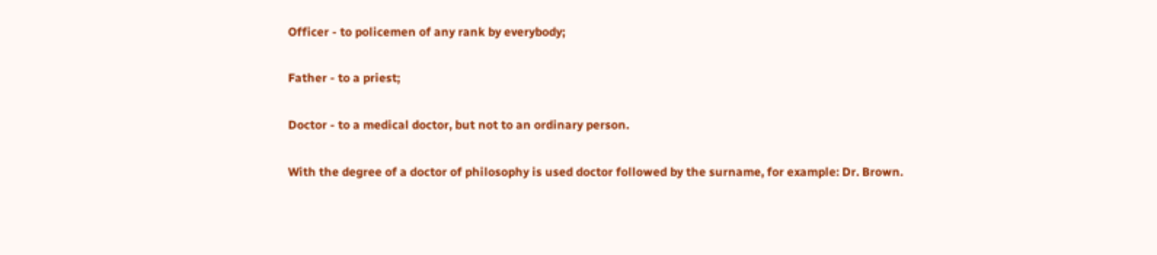Officer - to policemen of any rank by everybody;

Father - to a priest;

Doctor - to a medical doctor, but not to an ordinary person.

With the degree of a doctor of philosophy is used doctor followed by the surname, for example: Dr. Brown.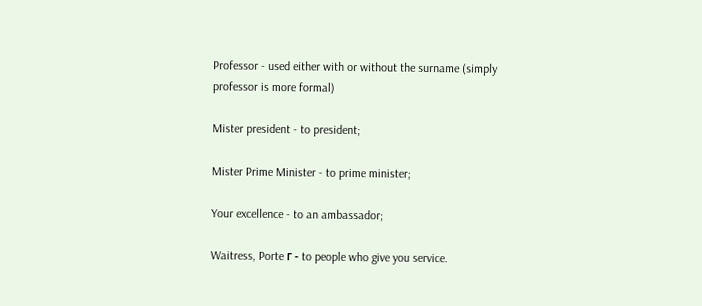Professor - used either with or without the surname (simply professor is more formal)

Mister president - to president;

Mister Prime Minister - to prime minister;

Your excellence - to an ambassador;

Waitress, Porte г - to people who give you service.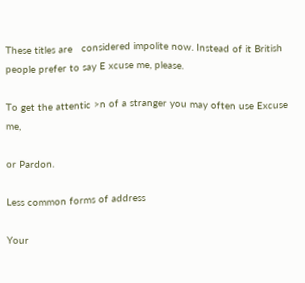These titles are   considered impolite now. Instead of it British people prefer to say E xcuse me, please.

To get the attentic >n of a stranger you may often use Excuse me,

or Pardon.

Less common forms of address

Your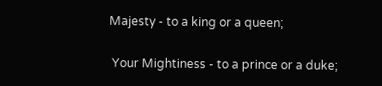Majesty - to a king or a queen;

 Your Mightiness - to a prince or a duke;